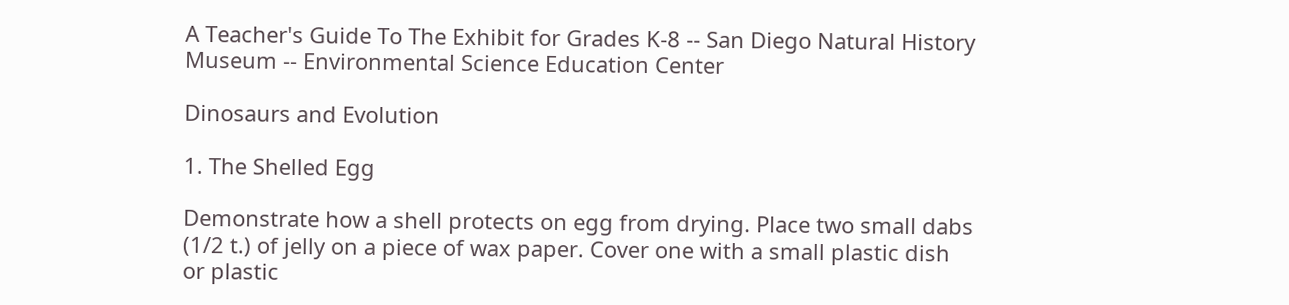A Teacher's Guide To The Exhibit for Grades K-8 -- San Diego Natural History Museum -- Environmental Science Education Center

Dinosaurs and Evolution

1. The Shelled Egg

Demonstrate how a shell protects on egg from drying. Place two small dabs (1/2 t.) of jelly on a piece of wax paper. Cover one with a small plastic dish or plastic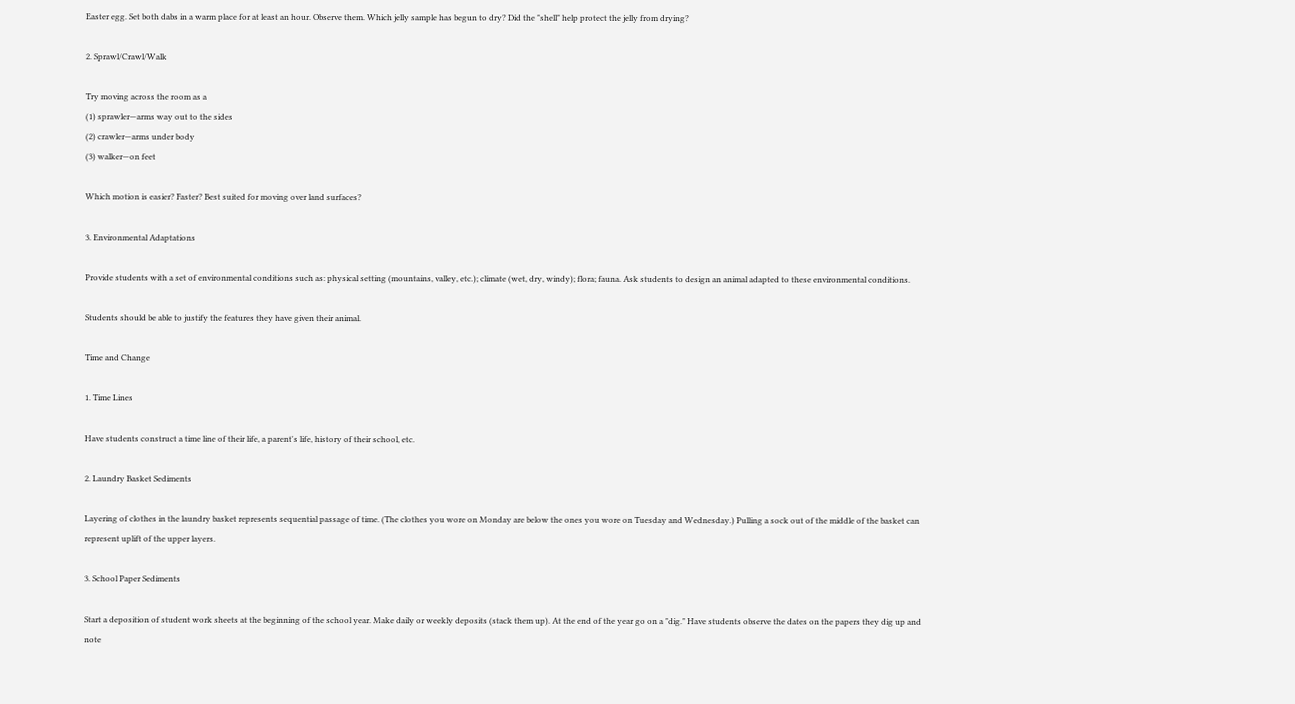Easter egg. Set both dabs in a warm place for at least an hour. Observe them. Which jelly sample has begun to dry? Did the "shell" help protect the jelly from drying?

2. Sprawl/Crawl/Walk

Try moving across the room as a
(1) sprawler—arms way out to the sides
(2) crawler—arms under body
(3) walker—on feet

Which motion is easier? Faster? Best suited for moving over land surfaces?

3. Environmental Adaptations

Provide students with a set of environmental conditions such as: physical setting (mountains, valley, etc.); climate (wet, dry, windy); flora; fauna. Ask students to design an animal adapted to these environmental conditions.

Students should be able to justify the features they have given their animal.

Time and Change

1. Time Lines

Have students construct a time line of their life, a parent's life, history of their school, etc.

2. Laundry Basket Sediments

Layering of clothes in the laundry basket represents sequential passage of time. (The clothes you wore on Monday are below the ones you wore on Tuesday and Wednesday.) Pulling a sock out of the middle of the basket can represent uplift of the upper layers.

3. School Paper Sediments

Start a deposition of student work sheets at the beginning of the school year. Make daily or weekly deposits (stack them up). At the end of the year go on a "dig." Have students observe the dates on the papers they dig up and note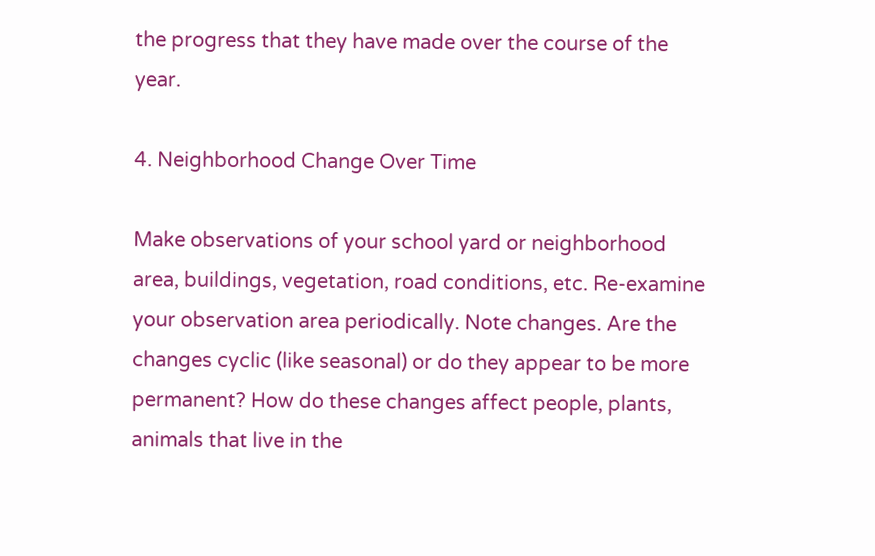the progress that they have made over the course of the year.

4. Neighborhood Change Over Time

Make observations of your school yard or neighborhood area, buildings, vegetation, road conditions, etc. Re-examine your observation area periodically. Note changes. Are the changes cyclic (like seasonal) or do they appear to be more permanent? How do these changes affect people, plants, animals that live in the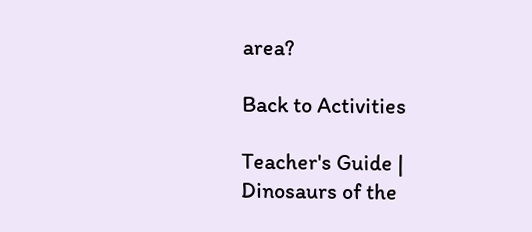area?

Back to Activities

Teacher's Guide | Dinosaurs of the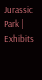Jurassic Park | Exhibits